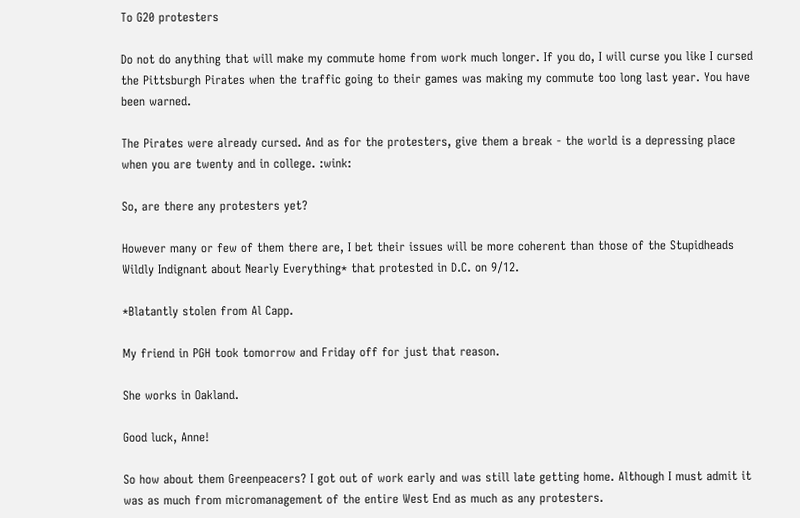To G20 protesters

Do not do anything that will make my commute home from work much longer. If you do, I will curse you like I cursed the Pittsburgh Pirates when the traffic going to their games was making my commute too long last year. You have been warned.

The Pirates were already cursed. And as for the protesters, give them a break - the world is a depressing place when you are twenty and in college. :wink:

So, are there any protesters yet?

However many or few of them there are, I bet their issues will be more coherent than those of the Stupidheads Wildly Indignant about Nearly Everything* that protested in D.C. on 9/12.

*Blatantly stolen from Al Capp.

My friend in PGH took tomorrow and Friday off for just that reason.

She works in Oakland.

Good luck, Anne!

So how about them Greenpeacers? I got out of work early and was still late getting home. Although I must admit it was as much from micromanagement of the entire West End as much as any protesters.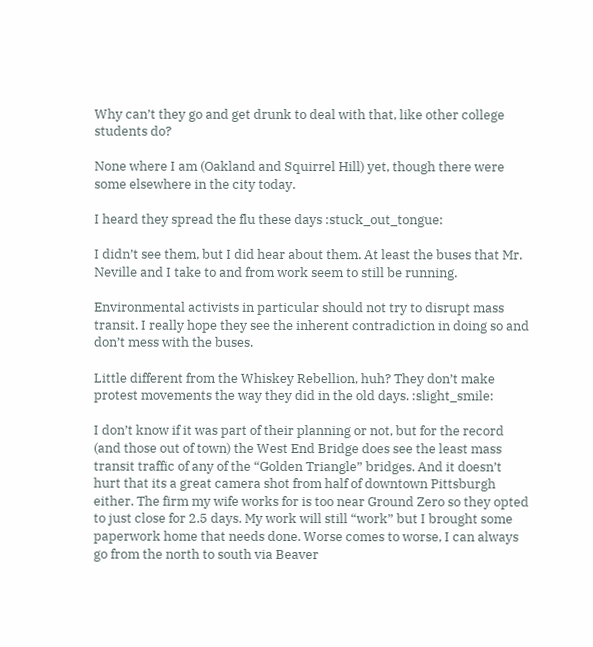Why can’t they go and get drunk to deal with that, like other college students do?

None where I am (Oakland and Squirrel Hill) yet, though there were some elsewhere in the city today.

I heard they spread the flu these days :stuck_out_tongue:

I didn’t see them, but I did hear about them. At least the buses that Mr. Neville and I take to and from work seem to still be running.

Environmental activists in particular should not try to disrupt mass transit. I really hope they see the inherent contradiction in doing so and don’t mess with the buses.

Little different from the Whiskey Rebellion, huh? They don’t make protest movements the way they did in the old days. :slight_smile:

I don’t know if it was part of their planning or not, but for the record (and those out of town) the West End Bridge does see the least mass transit traffic of any of the “Golden Triangle” bridges. And it doesn’t hurt that its a great camera shot from half of downtown Pittsburgh either. The firm my wife works for is too near Ground Zero so they opted to just close for 2.5 days. My work will still “work” but I brought some paperwork home that needs done. Worse comes to worse, I can always go from the north to south via Beaver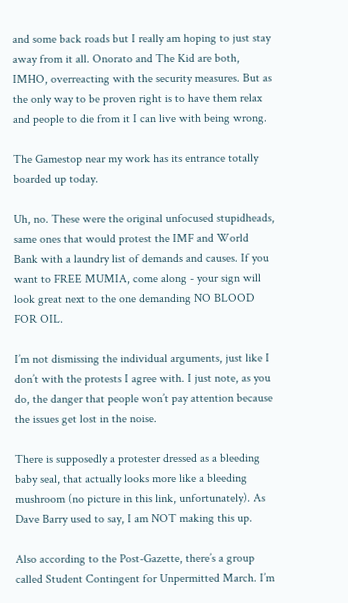and some back roads but I really am hoping to just stay away from it all. Onorato and The Kid are both, IMHO, overreacting with the security measures. But as the only way to be proven right is to have them relax and people to die from it I can live with being wrong.

The Gamestop near my work has its entrance totally boarded up today.

Uh, no. These were the original unfocused stupidheads, same ones that would protest the IMF and World Bank with a laundry list of demands and causes. If you want to FREE MUMIA, come along - your sign will look great next to the one demanding NO BLOOD FOR OIL.

I’m not dismissing the individual arguments, just like I don’t with the protests I agree with. I just note, as you do, the danger that people won’t pay attention because the issues get lost in the noise.

There is supposedly a protester dressed as a bleeding baby seal, that actually looks more like a bleeding mushroom (no picture in this link, unfortunately). As Dave Barry used to say, I am NOT making this up.

Also according to the Post-Gazette, there’s a group called Student Contingent for Unpermitted March. I’m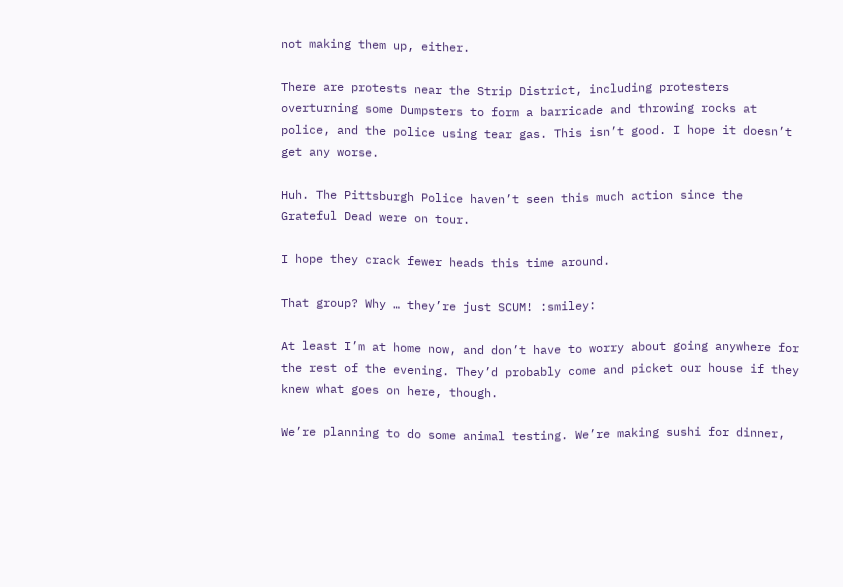not making them up, either.

There are protests near the Strip District, including protesters overturning some Dumpsters to form a barricade and throwing rocks at police, and the police using tear gas. This isn’t good. I hope it doesn’t get any worse.

Huh. The Pittsburgh Police haven’t seen this much action since the Grateful Dead were on tour.

I hope they crack fewer heads this time around.

That group? Why … they’re just SCUM! :smiley:

At least I’m at home now, and don’t have to worry about going anywhere for the rest of the evening. They’d probably come and picket our house if they knew what goes on here, though.

We’re planning to do some animal testing. We’re making sushi for dinner,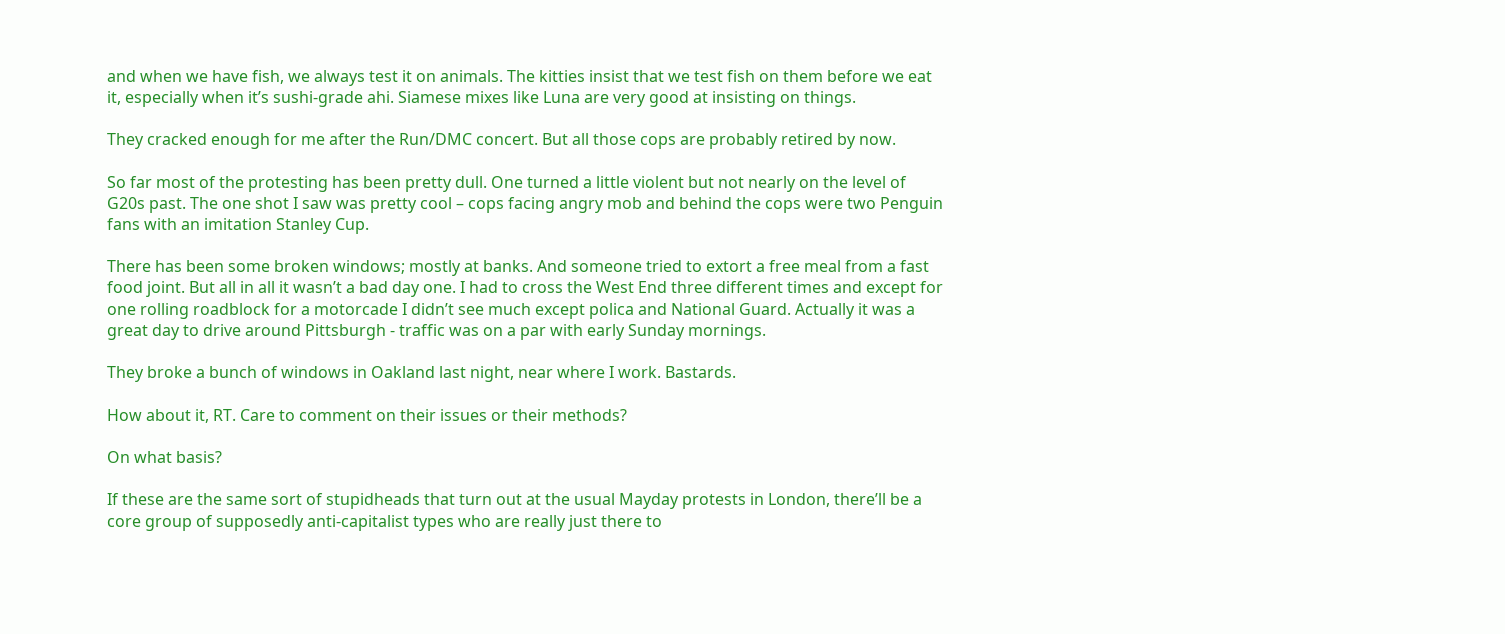and when we have fish, we always test it on animals. The kitties insist that we test fish on them before we eat it, especially when it’s sushi-grade ahi. Siamese mixes like Luna are very good at insisting on things.

They cracked enough for me after the Run/DMC concert. But all those cops are probably retired by now.

So far most of the protesting has been pretty dull. One turned a little violent but not nearly on the level of G20s past. The one shot I saw was pretty cool – cops facing angry mob and behind the cops were two Penguin fans with an imitation Stanley Cup.

There has been some broken windows; mostly at banks. And someone tried to extort a free meal from a fast food joint. But all in all it wasn’t a bad day one. I had to cross the West End three different times and except for one rolling roadblock for a motorcade I didn’t see much except polica and National Guard. Actually it was a great day to drive around Pittsburgh - traffic was on a par with early Sunday mornings.

They broke a bunch of windows in Oakland last night, near where I work. Bastards.

How about it, RT. Care to comment on their issues or their methods?

On what basis?

If these are the same sort of stupidheads that turn out at the usual Mayday protests in London, there’ll be a core group of supposedly anti-capitalist types who are really just there to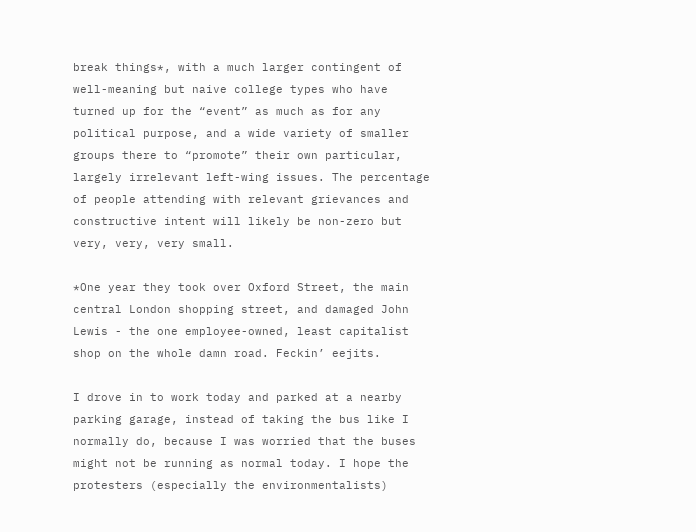break things*, with a much larger contingent of well-meaning but naive college types who have turned up for the “event” as much as for any political purpose, and a wide variety of smaller groups there to “promote” their own particular, largely irrelevant left-wing issues. The percentage of people attending with relevant grievances and constructive intent will likely be non-zero but very, very, very small.

*One year they took over Oxford Street, the main central London shopping street, and damaged John Lewis - the one employee-owned, least capitalist shop on the whole damn road. Feckin’ eejits.

I drove in to work today and parked at a nearby parking garage, instead of taking the bus like I normally do, because I was worried that the buses might not be running as normal today. I hope the protesters (especially the environmentalists)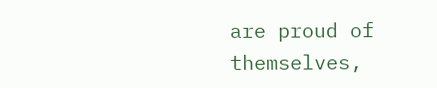are proud of themselves,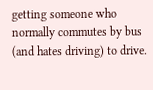getting someone who normally commutes by bus (and hates driving) to drive.